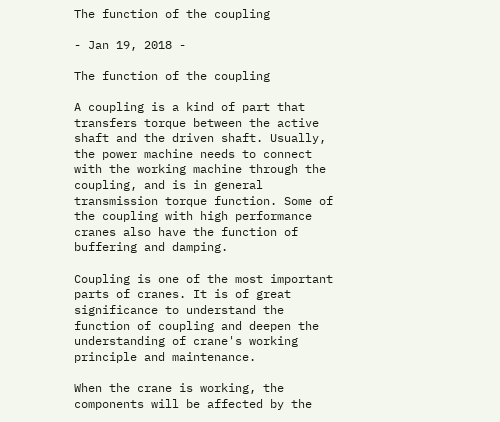The function of the coupling

- Jan 19, 2018 -

The function of the coupling

A coupling is a kind of part that transfers torque between the active shaft and the driven shaft. Usually, the power machine needs to connect with the working machine through the coupling, and is in general transmission torque function. Some of the coupling with high performance cranes also have the function of buffering and damping.

Coupling is one of the most important parts of cranes. It is of great significance to understand the function of coupling and deepen the understanding of crane's working principle and maintenance.

When the crane is working, the components will be affected by the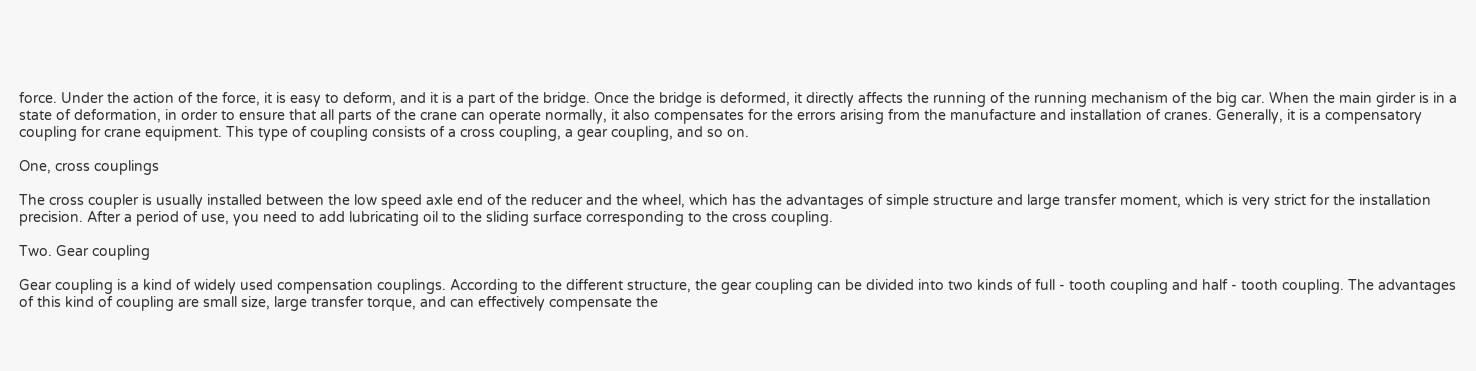force. Under the action of the force, it is easy to deform, and it is a part of the bridge. Once the bridge is deformed, it directly affects the running of the running mechanism of the big car. When the main girder is in a state of deformation, in order to ensure that all parts of the crane can operate normally, it also compensates for the errors arising from the manufacture and installation of cranes. Generally, it is a compensatory coupling for crane equipment. This type of coupling consists of a cross coupling, a gear coupling, and so on.

One, cross couplings

The cross coupler is usually installed between the low speed axle end of the reducer and the wheel, which has the advantages of simple structure and large transfer moment, which is very strict for the installation precision. After a period of use, you need to add lubricating oil to the sliding surface corresponding to the cross coupling.

Two. Gear coupling

Gear coupling is a kind of widely used compensation couplings. According to the different structure, the gear coupling can be divided into two kinds of full - tooth coupling and half - tooth coupling. The advantages of this kind of coupling are small size, large transfer torque, and can effectively compensate the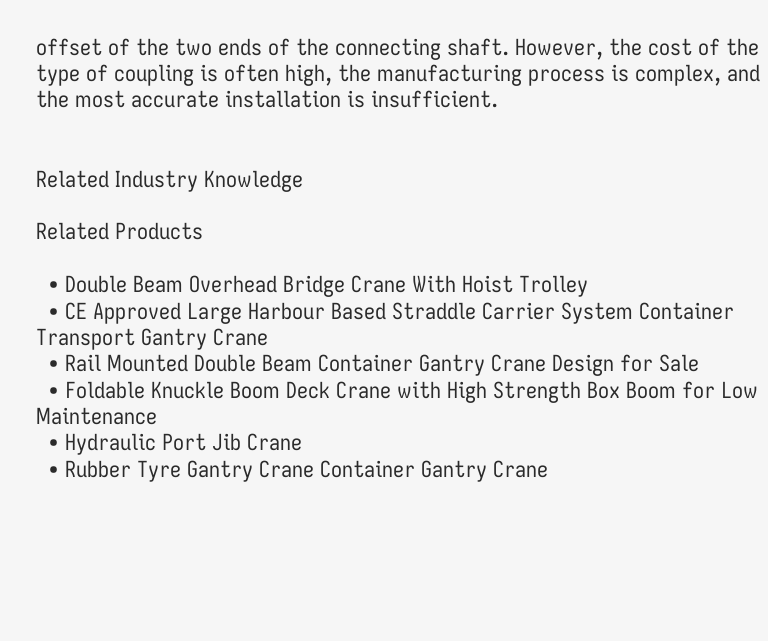offset of the two ends of the connecting shaft. However, the cost of the type of coupling is often high, the manufacturing process is complex, and the most accurate installation is insufficient.


Related Industry Knowledge

Related Products

  • Double Beam Overhead Bridge Crane With Hoist Trolley
  • CE Approved Large Harbour Based Straddle Carrier System Container Transport Gantry Crane
  • Rail Mounted Double Beam Container Gantry Crane Design for Sale
  • Foldable Knuckle Boom Deck Crane with High Strength Box Boom for Low Maintenance
  • Hydraulic Port Jib Crane
  • Rubber Tyre Gantry Crane Container Gantry Crane